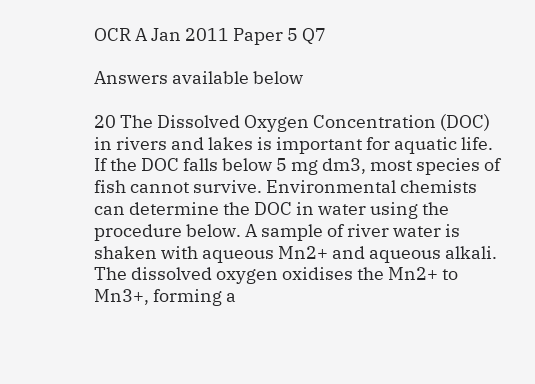OCR A Jan 2011 Paper 5 Q7

Answers available below

20 The Dissolved Oxygen Concentration (DOC) in rivers and lakes is important for aquatic life. If the DOC falls below 5 mg dm3, most species of fish cannot survive. Environmental chemists can determine the DOC in water using the procedure below. A sample of river water is shaken with aqueous Mn2+ and aqueous alkali. The dissolved oxygen oxidises the Mn2+ to Mn3+, forming a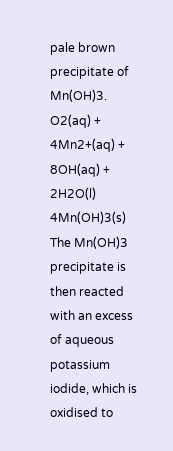pale brown precipitate of Mn(OH)3. O2(aq) + 4Mn2+(aq) + 8OH(aq) + 2H2O(l) 4Mn(OH)3(s) The Mn(OH)3 precipitate is then reacted with an excess of aqueous potassium iodide, which is oxidised to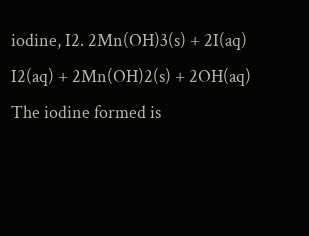iodine, I2. 2Mn(OH)3(s) + 2I(aq) I2(aq) + 2Mn(OH)2(s) + 2OH(aq) The iodine formed is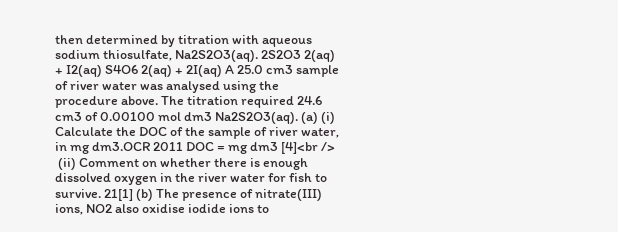then determined by titration with aqueous sodium thiosulfate, Na2S2O3(aq). 2S2O3 2(aq) + I2(aq) S4O6 2(aq) + 2I(aq) A 25.0 cm3 sample of river water was analysed using the procedure above. The titration required 24.6 cm3 of 0.00100 mol dm3 Na2S2O3(aq). (a) (i) Calculate the DOC of the sample of river water, in mg dm3.OCR 2011 DOC = mg dm3 [4]<br />
 (ii) Comment on whether there is enough dissolved oxygen in the river water for fish to survive. 21[1] (b) The presence of nitrate(III) ions, NO2 also oxidise iodide ions to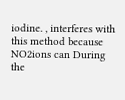iodine. , interferes with this method because NO2ions can During the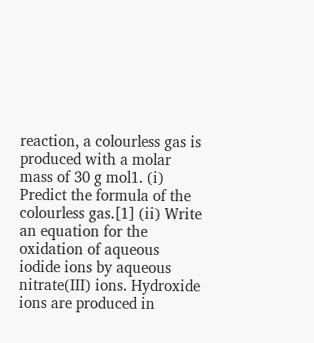reaction, a colourless gas is produced with a molar mass of 30 g mol1. (i) Predict the formula of the colourless gas.[1] (ii) Write an equation for the oxidation of aqueous iodide ions by aqueous nitrate(III) ions. Hydroxide ions are produced in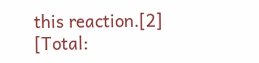this reaction.[2] [Total: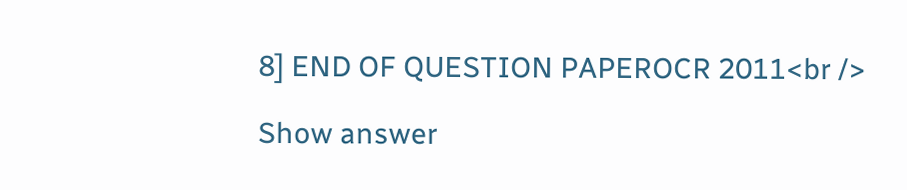8] END OF QUESTION PAPEROCR 2011<br />

Show answer